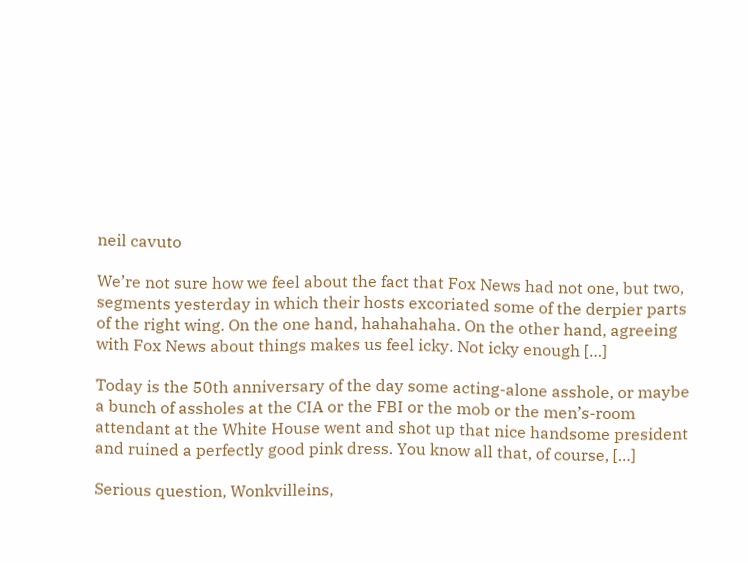neil cavuto

We’re not sure how we feel about the fact that Fox News had not one, but two, segments yesterday in which their hosts excoriated some of the derpier parts of the right wing. On the one hand, hahahahaha. On the other hand, agreeing with Fox News about things makes us feel icky. Not icky enough […]

Today is the 50th anniversary of the day some acting-alone asshole, or maybe a bunch of assholes at the CIA or the FBI or the mob or the men’s-room attendant at the White House went and shot up that nice handsome president and ruined a perfectly good pink dress. You know all that, of course, […]

Serious question, Wonkvilleins,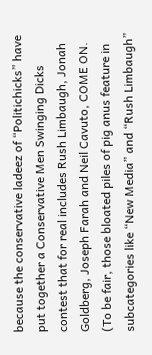because the conservative ladeez of “Politichicks” have put together a Conservative Men Swinging Dicks contest that for real includes Rush Limbaugh, Jonah Goldberg, Joseph Farah and Neil Cavuto, COME ON. (To be fair, those bloated piles of pig anus feature in subcategories like “New Media” and “Rush Limbaugh”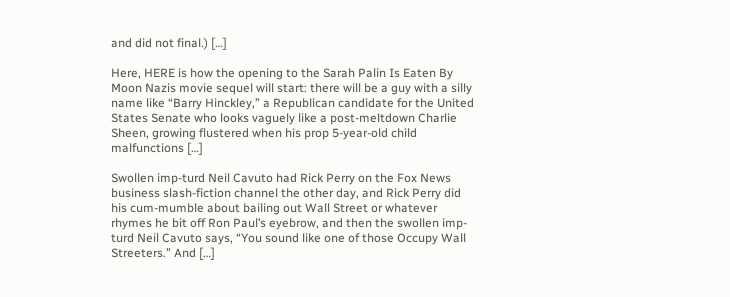and did not final.) […]

Here, HERE is how the opening to the Sarah Palin Is Eaten By Moon Nazis movie sequel will start: there will be a guy with a silly name like “Barry Hinckley,” a Republican candidate for the United States Senate who looks vaguely like a post-meltdown Charlie Sheen, growing flustered when his prop 5-year-old child malfunctions […]

Swollen imp-turd Neil Cavuto had Rick Perry on the Fox News business slash-fiction channel the other day, and Rick Perry did his cum-mumble about bailing out Wall Street or whatever rhymes he bit off Ron Paul’s eyebrow, and then the swollen imp-turd Neil Cavuto says, “You sound like one of those Occupy Wall Streeters.” And […]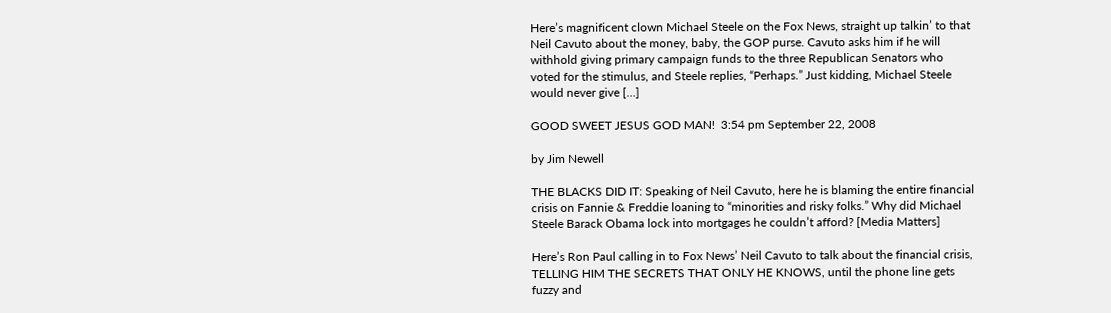Here’s magnificent clown Michael Steele on the Fox News, straight up talkin’ to that Neil Cavuto about the money, baby, the GOP purse. Cavuto asks him if he will withhold giving primary campaign funds to the three Republican Senators who voted for the stimulus, and Steele replies, “Perhaps.” Just kidding, Michael Steele would never give […]

GOOD SWEET JESUS GOD MAN!  3:54 pm September 22, 2008

by Jim Newell

THE BLACKS DID IT: Speaking of Neil Cavuto, here he is blaming the entire financial crisis on Fannie & Freddie loaning to “minorities and risky folks.” Why did Michael Steele Barack Obama lock into mortgages he couldn’t afford? [Media Matters]

Here’s Ron Paul calling in to Fox News’ Neil Cavuto to talk about the financial crisis, TELLING HIM THE SECRETS THAT ONLY HE KNOWS, until the phone line gets fuzzy and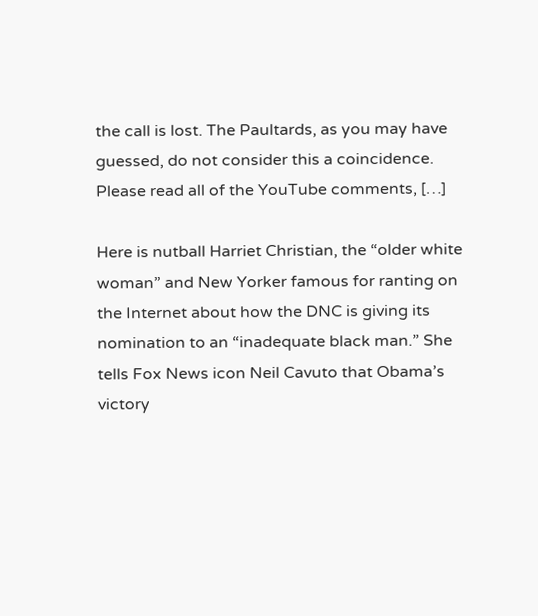the call is lost. The Paultards, as you may have guessed, do not consider this a coincidence. Please read all of the YouTube comments, […]

Here is nutball Harriet Christian, the “older white woman” and New Yorker famous for ranting on the Internet about how the DNC is giving its nomination to an “inadequate black man.” She tells Fox News icon Neil Cavuto that Obama’s victory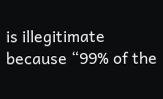is illegitimate because “99% of the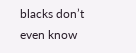blacks don’t even know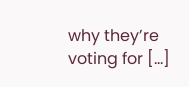why they’re voting for […]